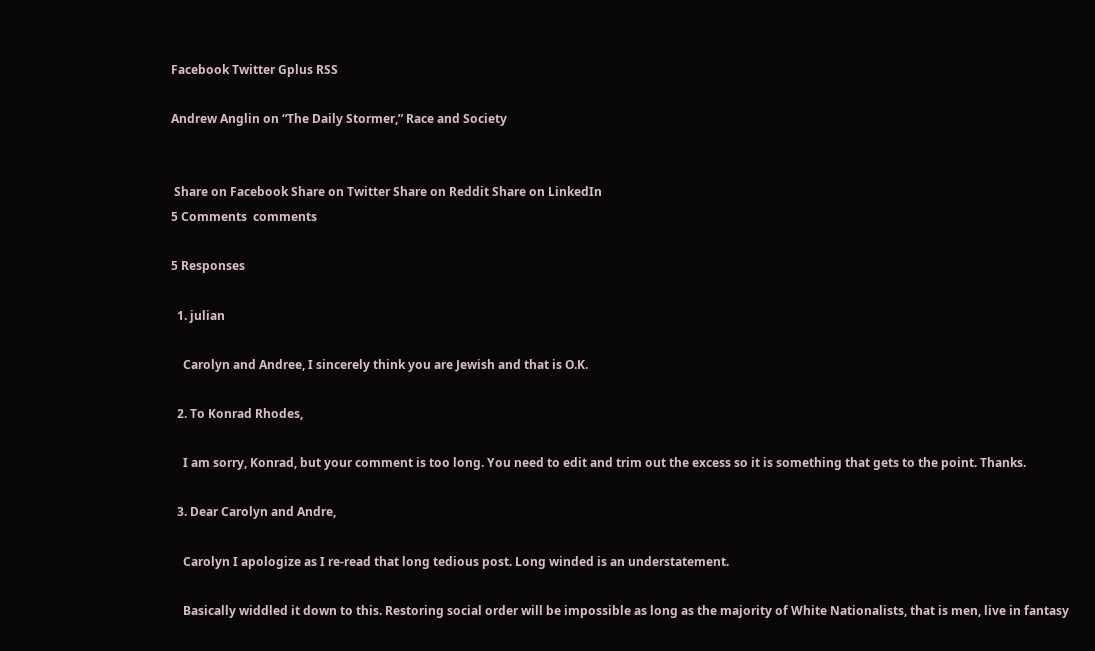Facebook Twitter Gplus RSS

Andrew Anglin on “The Daily Stormer,” Race and Society


 Share on Facebook Share on Twitter Share on Reddit Share on LinkedIn
5 Comments  comments

5 Responses

  1. julian

    Carolyn and Andree, I sincerely think you are Jewish and that is O.K.

  2. To Konrad Rhodes,

    I am sorry, Konrad, but your comment is too long. You need to edit and trim out the excess so it is something that gets to the point. Thanks.

  3. Dear Carolyn and Andre,

    Carolyn I apologize as I re-read that long tedious post. Long winded is an understatement.

    Basically widdled it down to this. Restoring social order will be impossible as long as the majority of White Nationalists, that is men, live in fantasy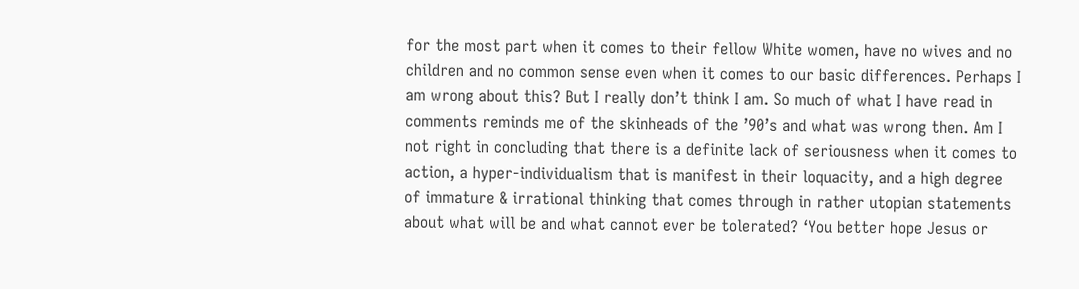for the most part when it comes to their fellow White women, have no wives and no children and no common sense even when it comes to our basic differences. Perhaps I am wrong about this? But I really don’t think I am. So much of what I have read in comments reminds me of the skinheads of the ’90’s and what was wrong then. Am I not right in concluding that there is a definite lack of seriousness when it comes to action, a hyper-individualism that is manifest in their loquacity, and a high degree of immature & irrational thinking that comes through in rather utopian statements about what will be and what cannot ever be tolerated? ‘You better hope Jesus or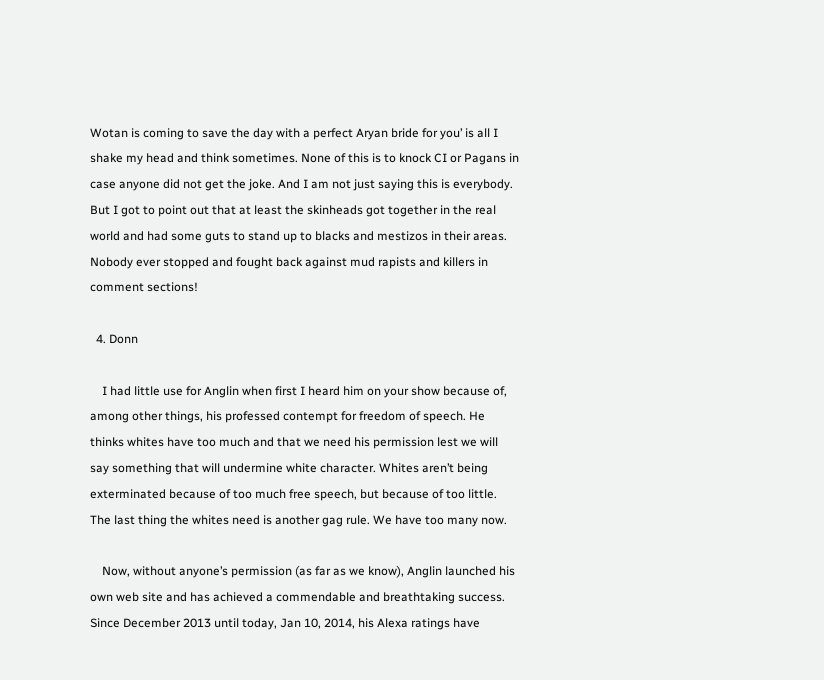Wotan is coming to save the day with a perfect Aryan bride for you’ is all I shake my head and think sometimes. None of this is to knock CI or Pagans in case anyone did not get the joke. And I am not just saying this is everybody. But I got to point out that at least the skinheads got together in the real world and had some guts to stand up to blacks and mestizos in their areas. Nobody ever stopped and fought back against mud rapists and killers in comment sections!

  4. Donn

    I had little use for Anglin when first I heard him on your show because of, among other things, his professed contempt for freedom of speech. He thinks whites have too much and that we need his permission lest we will say something that will undermine white character. Whites aren’t being exterminated because of too much free speech, but because of too little. The last thing the whites need is another gag rule. We have too many now.

    Now, without anyone’s permission (as far as we know), Anglin launched his own web site and has achieved a commendable and breathtaking success. Since December 2013 until today, Jan 10, 2014, his Alexa ratings have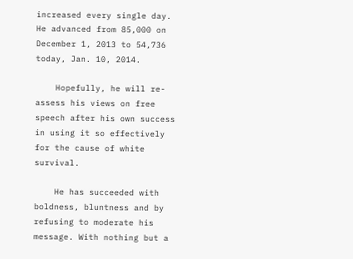increased every single day. He advanced from 85,000 on December 1, 2013 to 54,736 today, Jan. 10, 2014.

    Hopefully, he will re-assess his views on free speech after his own success in using it so effectively for the cause of white survival.

    He has succeeded with boldness, bluntness and by refusing to moderate his message. With nothing but a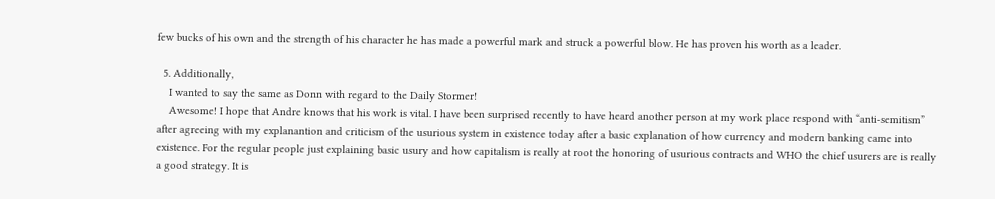few bucks of his own and the strength of his character he has made a powerful mark and struck a powerful blow. He has proven his worth as a leader.

  5. Additionally,
    I wanted to say the same as Donn with regard to the Daily Stormer!
    Awesome! I hope that Andre knows that his work is vital. I have been surprised recently to have heard another person at my work place respond with “anti-semitism” after agreeing with my explanantion and criticism of the usurious system in existence today after a basic explanation of how currency and modern banking came into existence. For the regular people just explaining basic usury and how capitalism is really at root the honoring of usurious contracts and WHO the chief usurers are is really a good strategy. It is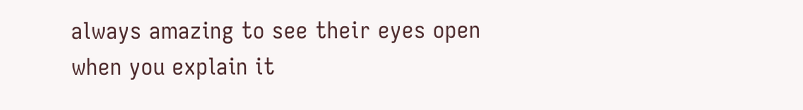always amazing to see their eyes open when you explain it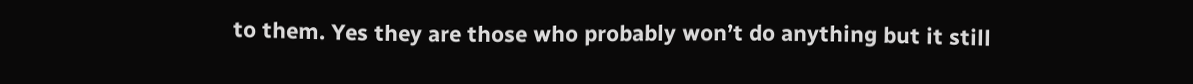to them. Yes they are those who probably won’t do anything but it still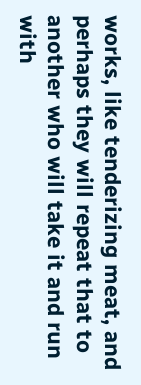works, like tenderizing meat, and perhaps they will repeat that to another who will take it and run with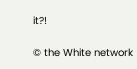it?!

© the White network